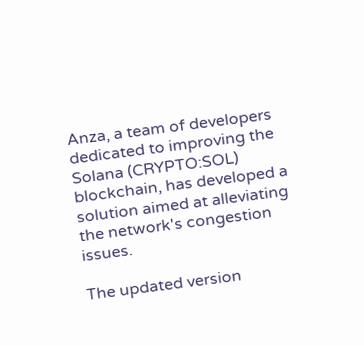Anza, a team of developers dedicated to improving the Solana (CRYPTO:SOL) blockchain, has developed a solution aimed at alleviating the network's congestion issues.

The updated version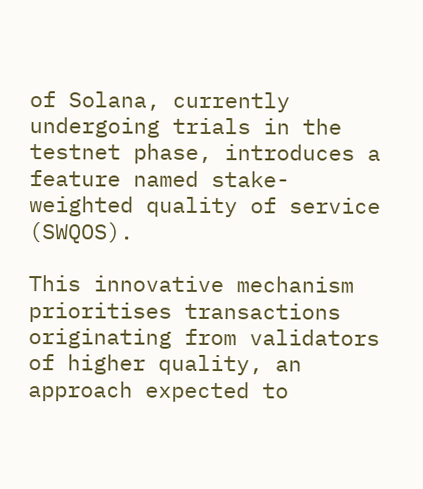of Solana, currently undergoing trials in the testnet phase, introduces a feature named stake-weighted quality of service (SWQOS).

This innovative mechanism prioritises transactions originating from validators of higher quality, an approach expected to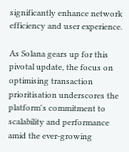significantly enhance network efficiency and user experience.

As Solana gears up for this pivotal update, the focus on optimising transaction prioritisation underscores the platform's commitment to scalability and performance amid the ever-growing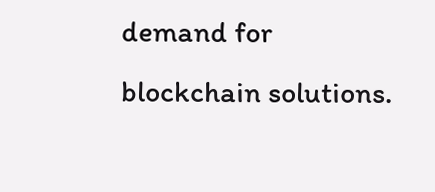demand for blockchain solutions.